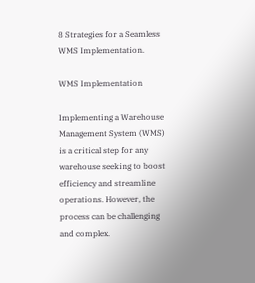8 Strategies for a Seamless WMS Implementation.

WMS Implementation

Implementing a Warehouse Management System (WMS) is a critical step for any warehouse seeking to boost efficiency and streamline operations. However, the process can be challenging and complex.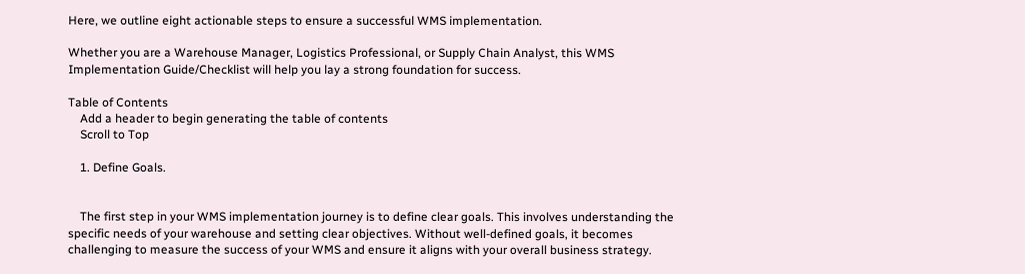Here, we outline eight actionable steps to ensure a successful WMS implementation.

Whether you are a Warehouse Manager, Logistics Professional, or Supply Chain Analyst, this WMS Implementation Guide/Checklist will help you lay a strong foundation for success.

Table of Contents
    Add a header to begin generating the table of contents
    Scroll to Top

    1. Define Goals.


    The first step in your WMS implementation journey is to define clear goals. This involves understanding the specific needs of your warehouse and setting clear objectives. Without well-defined goals, it becomes challenging to measure the success of your WMS and ensure it aligns with your overall business strategy.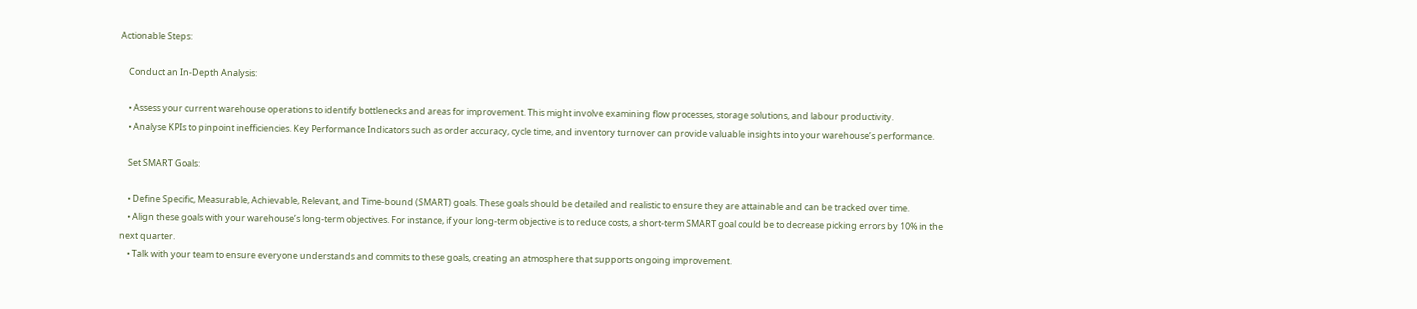Actionable Steps:

    Conduct an In-Depth Analysis:

    • Assess your current warehouse operations to identify bottlenecks and areas for improvement. This might involve examining flow processes, storage solutions, and labour productivity.
    • Analyse KPIs to pinpoint inefficiencies. Key Performance Indicators such as order accuracy, cycle time, and inventory turnover can provide valuable insights into your warehouse’s performance.

    Set SMART Goals:

    • Define Specific, Measurable, Achievable, Relevant, and Time-bound (SMART) goals. These goals should be detailed and realistic to ensure they are attainable and can be tracked over time.
    • Align these goals with your warehouse’s long-term objectives. For instance, if your long-term objective is to reduce costs, a short-term SMART goal could be to decrease picking errors by 10% in the next quarter.
    • Talk with your team to ensure everyone understands and commits to these goals, creating an atmosphere that supports ongoing improvement.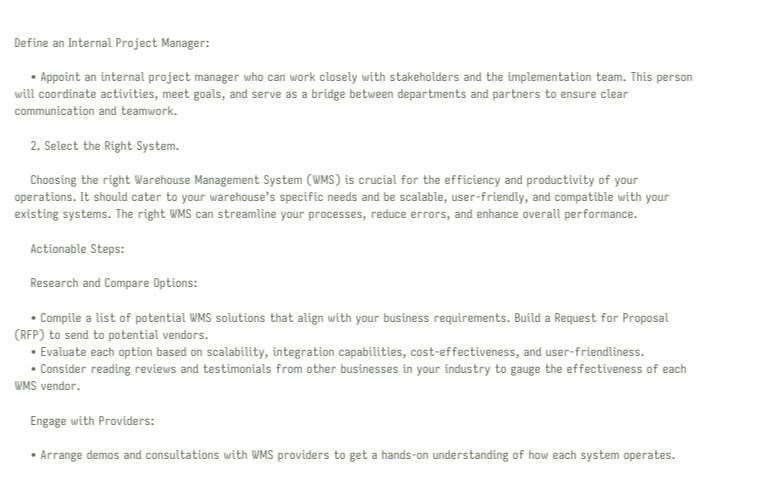Define an Internal Project Manager:

    • Appoint an internal project manager who can work closely with stakeholders and the implementation team. This person will coordinate activities, meet goals, and serve as a bridge between departments and partners to ensure clear communication and teamwork.

    2. Select the Right System.

    Choosing the right Warehouse Management System (WMS) is crucial for the efficiency and productivity of your operations. It should cater to your warehouse’s specific needs and be scalable, user-friendly, and compatible with your existing systems. The right WMS can streamline your processes, reduce errors, and enhance overall performance.

    Actionable Steps:

    Research and Compare Options:

    • Compile a list of potential WMS solutions that align with your business requirements. Build a Request for Proposal (RFP) to send to potential vendors.
    • Evaluate each option based on scalability, integration capabilities, cost-effectiveness, and user-friendliness.
    • Consider reading reviews and testimonials from other businesses in your industry to gauge the effectiveness of each WMS vendor.

    Engage with Providers:

    • Arrange demos and consultations with WMS providers to get a hands-on understanding of how each system operates.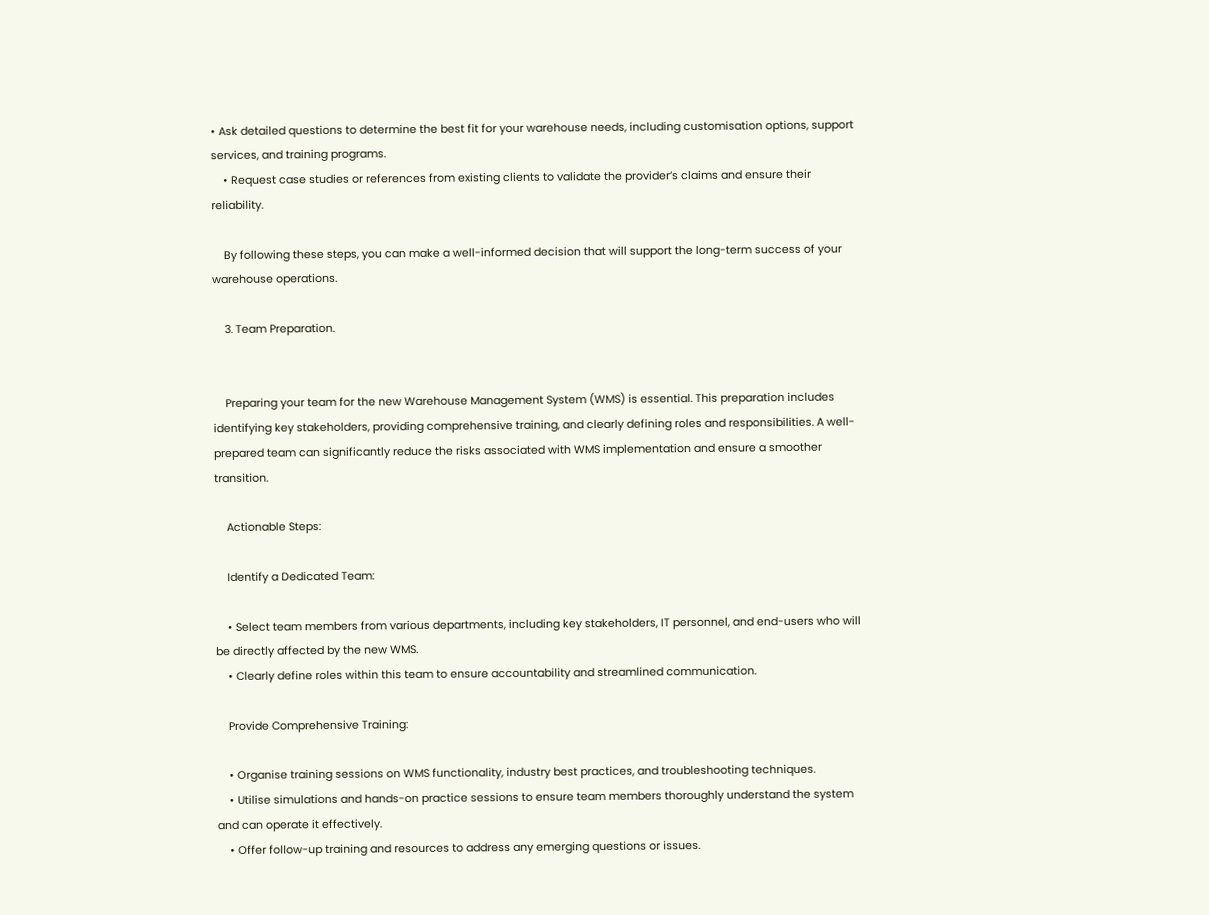• Ask detailed questions to determine the best fit for your warehouse needs, including customisation options, support services, and training programs.
    • Request case studies or references from existing clients to validate the provider’s claims and ensure their reliability.

    By following these steps, you can make a well-informed decision that will support the long-term success of your warehouse operations.

    3. Team Preparation.


    Preparing your team for the new Warehouse Management System (WMS) is essential. This preparation includes identifying key stakeholders, providing comprehensive training, and clearly defining roles and responsibilities. A well-prepared team can significantly reduce the risks associated with WMS implementation and ensure a smoother transition.

    Actionable Steps:

    Identify a Dedicated Team:

    • Select team members from various departments, including key stakeholders, IT personnel, and end-users who will be directly affected by the new WMS.
    • Clearly define roles within this team to ensure accountability and streamlined communication.

    Provide Comprehensive Training:

    • Organise training sessions on WMS functionality, industry best practices, and troubleshooting techniques.
    • Utilise simulations and hands-on practice sessions to ensure team members thoroughly understand the system and can operate it effectively.
    • Offer follow-up training and resources to address any emerging questions or issues.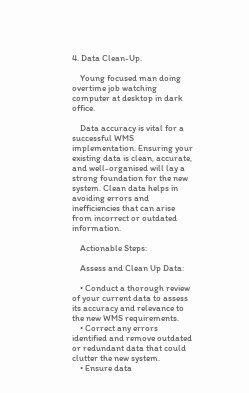4. Data Clean-Up.

    Young focused man doing overtime job watching computer at desktop in dark office.

    Data accuracy is vital for a successful WMS implementation. Ensuring your existing data is clean, accurate, and well-organised will lay a strong foundation for the new system. Clean data helps in avoiding errors and inefficiencies that can arise from incorrect or outdated information.

    Actionable Steps:

    Assess and Clean Up Data:

    • Conduct a thorough review of your current data to assess its accuracy and relevance to the new WMS requirements.
    • Correct any errors identified and remove outdated or redundant data that could clutter the new system.
    • Ensure data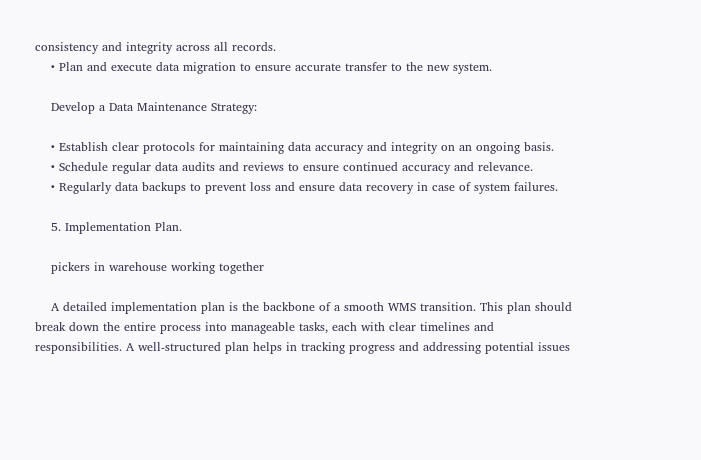consistency and integrity across all records.
    • Plan and execute data migration to ensure accurate transfer to the new system.

    Develop a Data Maintenance Strategy:

    • Establish clear protocols for maintaining data accuracy and integrity on an ongoing basis.
    • Schedule regular data audits and reviews to ensure continued accuracy and relevance.
    • Regularly data backups to prevent loss and ensure data recovery in case of system failures.

    5. Implementation Plan.

    pickers in warehouse working together

    A detailed implementation plan is the backbone of a smooth WMS transition. This plan should break down the entire process into manageable tasks, each with clear timelines and responsibilities. A well-structured plan helps in tracking progress and addressing potential issues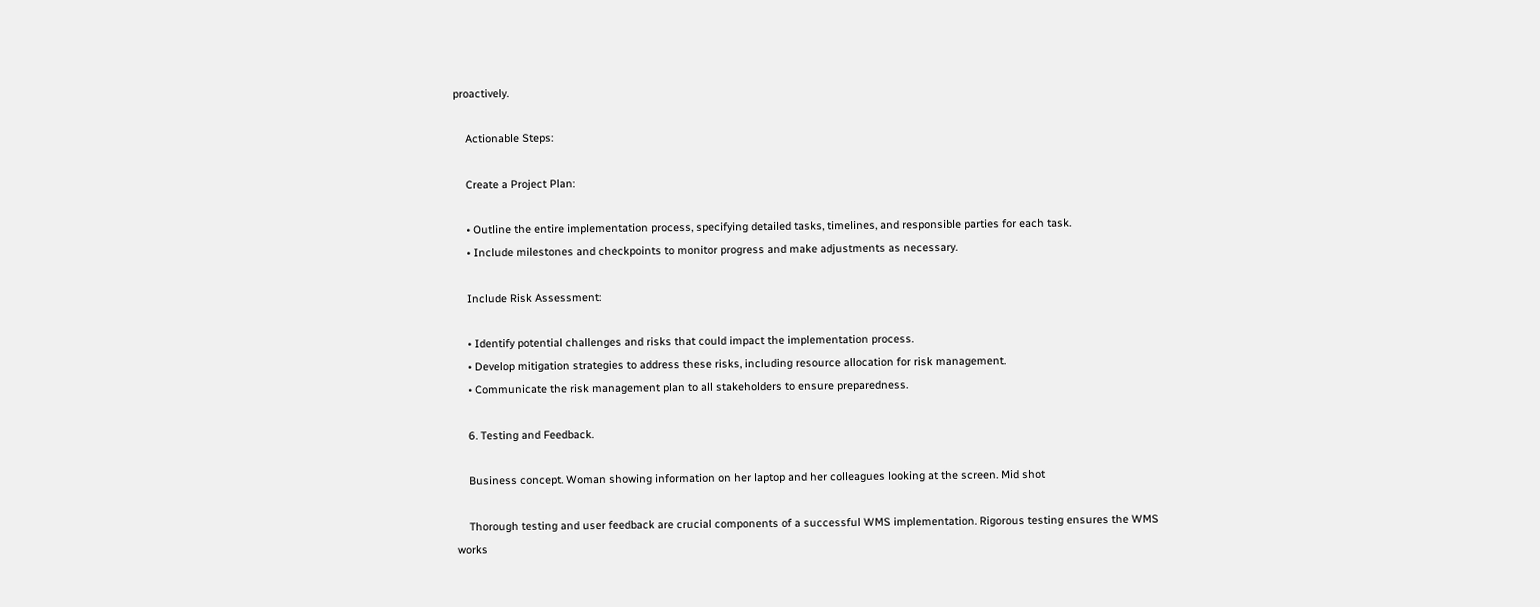proactively.

    Actionable Steps:

    Create a Project Plan:

    • Outline the entire implementation process, specifying detailed tasks, timelines, and responsible parties for each task.
    • Include milestones and checkpoints to monitor progress and make adjustments as necessary.

    Include Risk Assessment:

    • Identify potential challenges and risks that could impact the implementation process.
    • Develop mitigation strategies to address these risks, including resource allocation for risk management.
    • Communicate the risk management plan to all stakeholders to ensure preparedness.

    6. Testing and Feedback.

    Business concept. Woman showing information on her laptop and her colleagues looking at the screen. Mid shot

    Thorough testing and user feedback are crucial components of a successful WMS implementation. Rigorous testing ensures the WMS works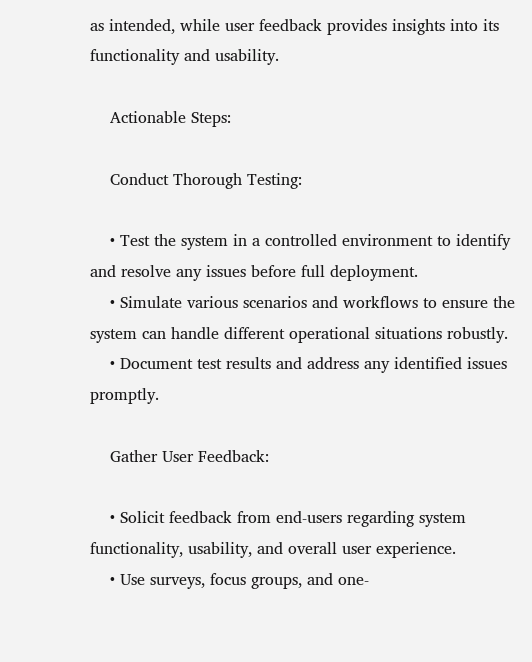as intended, while user feedback provides insights into its functionality and usability.

    Actionable Steps:

    Conduct Thorough Testing:

    • Test the system in a controlled environment to identify and resolve any issues before full deployment.
    • Simulate various scenarios and workflows to ensure the system can handle different operational situations robustly.
    • Document test results and address any identified issues promptly.

    Gather User Feedback:

    • Solicit feedback from end-users regarding system functionality, usability, and overall user experience.
    • Use surveys, focus groups, and one-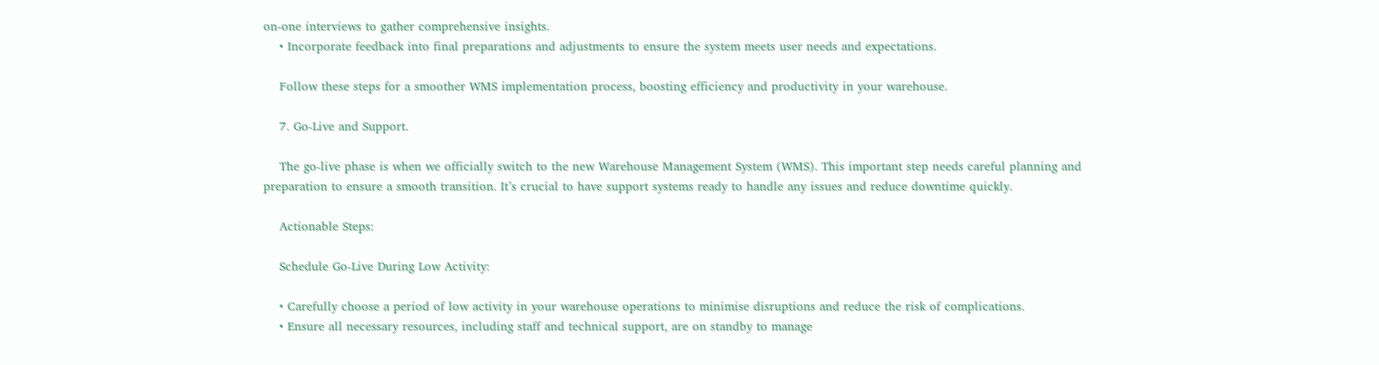on-one interviews to gather comprehensive insights.
    • Incorporate feedback into final preparations and adjustments to ensure the system meets user needs and expectations.

    Follow these steps for a smoother WMS implementation process, boosting efficiency and productivity in your warehouse.

    7. Go-Live and Support.

    The go-live phase is when we officially switch to the new Warehouse Management System (WMS). This important step needs careful planning and preparation to ensure a smooth transition. It’s crucial to have support systems ready to handle any issues and reduce downtime quickly.

    Actionable Steps:

    Schedule Go-Live During Low Activity:

    • Carefully choose a period of low activity in your warehouse operations to minimise disruptions and reduce the risk of complications.
    • Ensure all necessary resources, including staff and technical support, are on standby to manage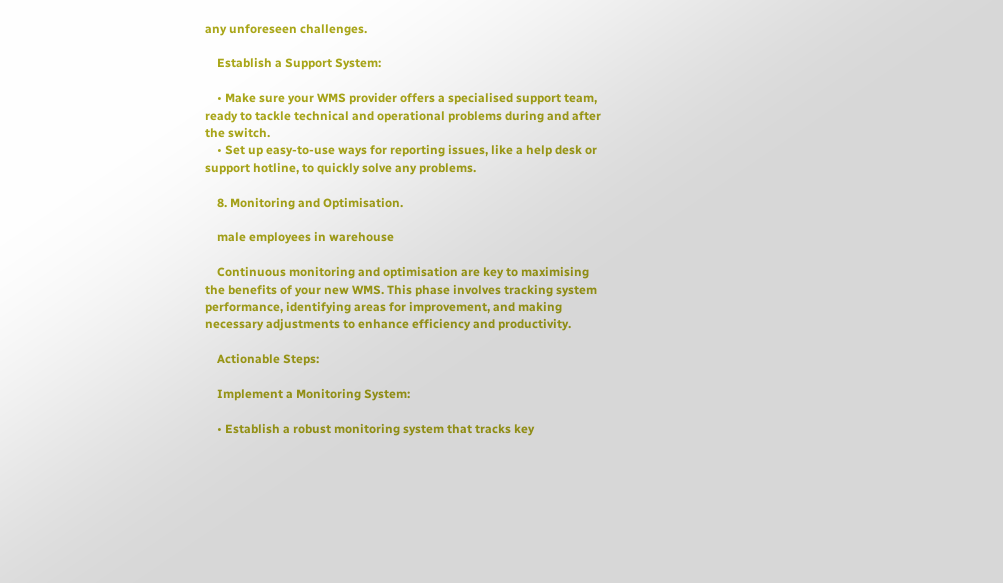any unforeseen challenges.

    Establish a Support System:

    • Make sure your WMS provider offers a specialised support team, ready to tackle technical and operational problems during and after the switch.
    • Set up easy-to-use ways for reporting issues, like a help desk or support hotline, to quickly solve any problems.

    8. Monitoring and Optimisation.

    male employees in warehouse

    Continuous monitoring and optimisation are key to maximising the benefits of your new WMS. This phase involves tracking system performance, identifying areas for improvement, and making necessary adjustments to enhance efficiency and productivity.

    Actionable Steps:

    Implement a Monitoring System:

    • Establish a robust monitoring system that tracks key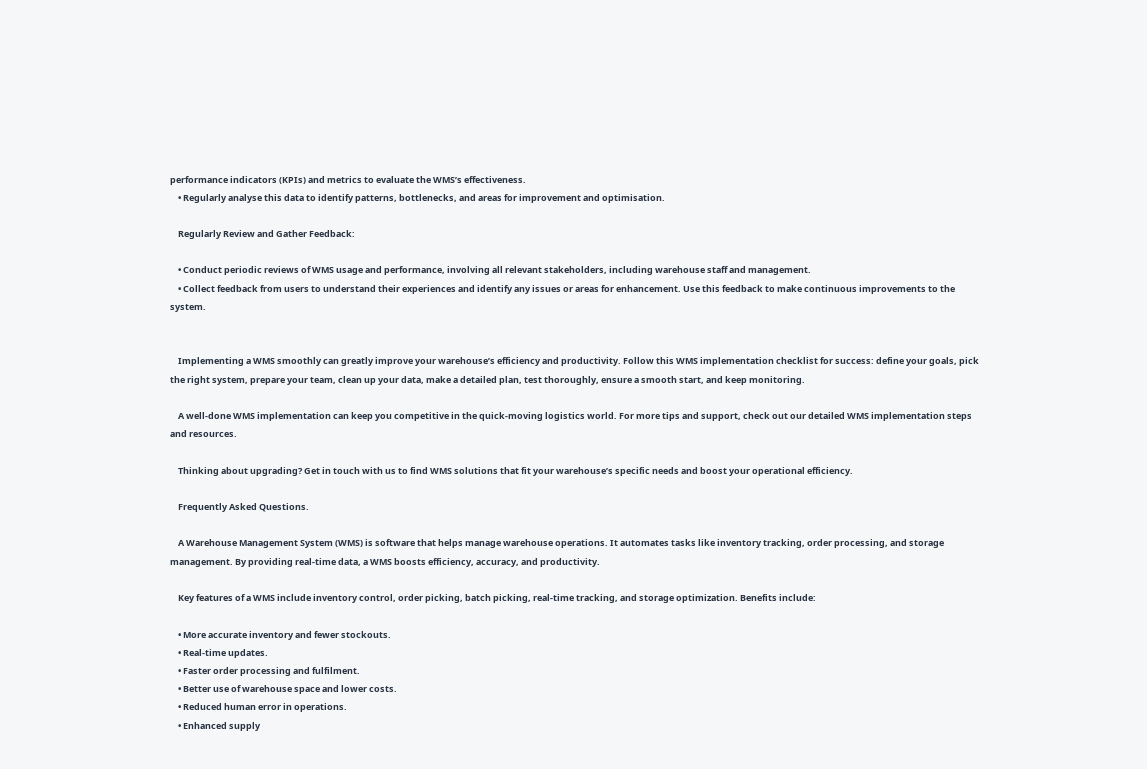performance indicators (KPIs) and metrics to evaluate the WMS’s effectiveness.
    • Regularly analyse this data to identify patterns, bottlenecks, and areas for improvement and optimisation.

    Regularly Review and Gather Feedback:

    • Conduct periodic reviews of WMS usage and performance, involving all relevant stakeholders, including warehouse staff and management.
    • Collect feedback from users to understand their experiences and identify any issues or areas for enhancement. Use this feedback to make continuous improvements to the system.


    Implementing a WMS smoothly can greatly improve your warehouse’s efficiency and productivity. Follow this WMS implementation checklist for success: define your goals, pick the right system, prepare your team, clean up your data, make a detailed plan, test thoroughly, ensure a smooth start, and keep monitoring.

    A well-done WMS implementation can keep you competitive in the quick-moving logistics world. For more tips and support, check out our detailed WMS implementation steps and resources.

    Thinking about upgrading? Get in touch with us to find WMS solutions that fit your warehouse’s specific needs and boost your operational efficiency.

    Frequently Asked Questions.

    A Warehouse Management System (WMS) is software that helps manage warehouse operations. It automates tasks like inventory tracking, order processing, and storage management. By providing real-time data, a WMS boosts efficiency, accuracy, and productivity.

    Key features of a WMS include inventory control, order picking, batch picking, real-time tracking, and storage optimization. Benefits include:

    • More accurate inventory and fewer stockouts.
    • Real-time updates.
    • Faster order processing and fulfilment.
    • Better use of warehouse space and lower costs.
    • Reduced human error in operations.
    • Enhanced supply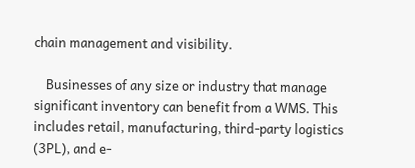chain management and visibility.

    Businesses of any size or industry that manage significant inventory can benefit from a WMS. This includes retail, manufacturing, third-party logistics (3PL), and e-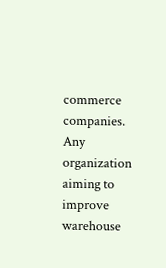commerce companies. Any organization aiming to improve warehouse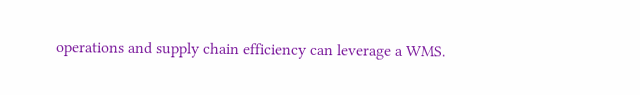operations and supply chain efficiency can leverage a WMS.